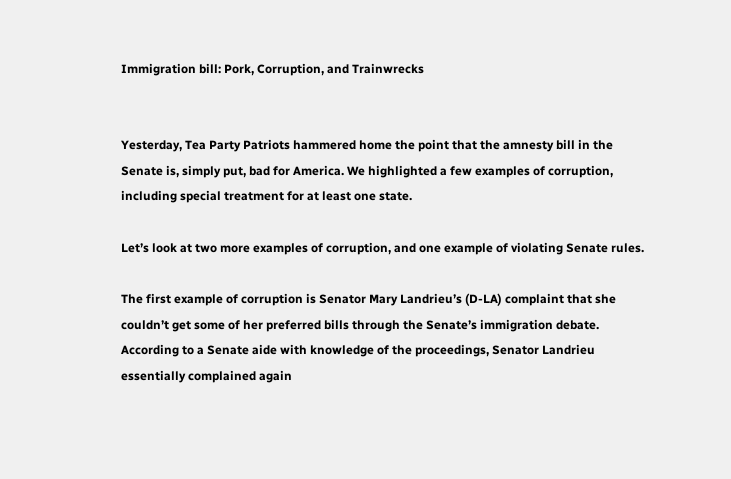Immigration bill: Pork, Corruption, and Trainwrecks


Yesterday, Tea Party Patriots hammered home the point that the amnesty bill in the Senate is, simply put, bad for America. We highlighted a few examples of corruption, including special treatment for at least one state.

Let’s look at two more examples of corruption, and one example of violating Senate rules.

The first example of corruption is Senator Mary Landrieu’s (D-LA) complaint that she couldn’t get some of her preferred bills through the Senate’s immigration debate. According to a Senate aide with knowledge of the proceedings, Senator Landrieu essentially complained again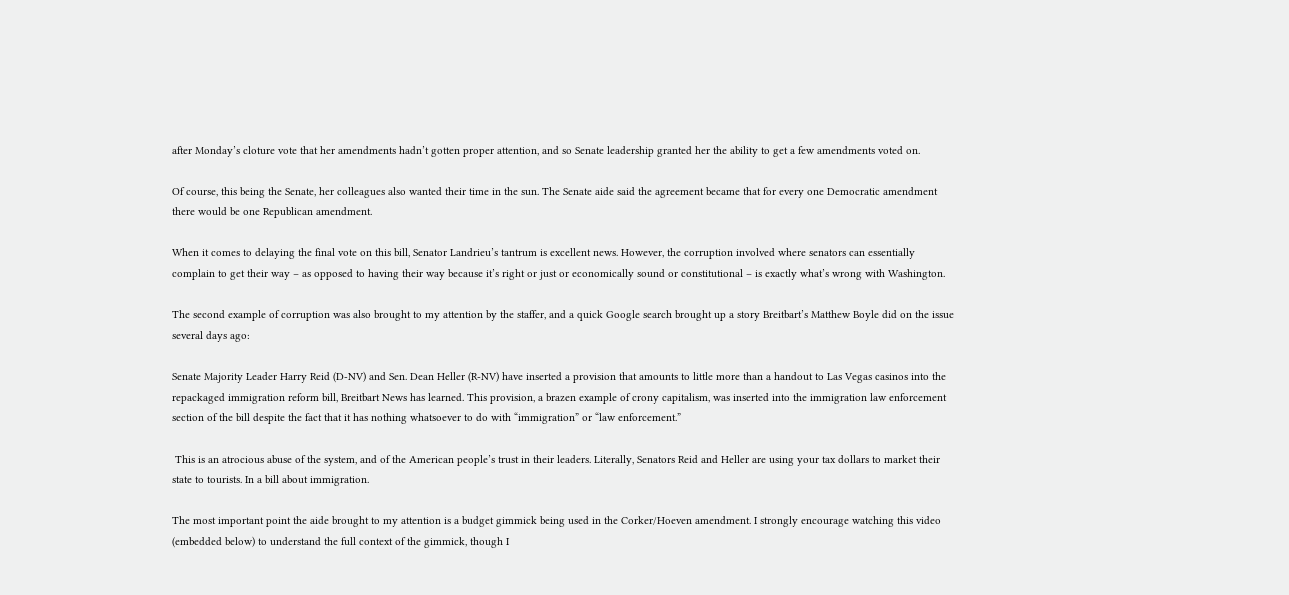after Monday’s cloture vote that her amendments hadn’t gotten proper attention, and so Senate leadership granted her the ability to get a few amendments voted on.

Of course, this being the Senate, her colleagues also wanted their time in the sun. The Senate aide said the agreement became that for every one Democratic amendment there would be one Republican amendment.

When it comes to delaying the final vote on this bill, Senator Landrieu’s tantrum is excellent news. However, the corruption involved where senators can essentially complain to get their way – as opposed to having their way because it’s right or just or economically sound or constitutional – is exactly what’s wrong with Washington.

The second example of corruption was also brought to my attention by the staffer, and a quick Google search brought up a story Breitbart’s Matthew Boyle did on the issue several days ago:

Senate Majority Leader Harry Reid (D-NV) and Sen. Dean Heller (R-NV) have inserted a provision that amounts to little more than a handout to Las Vegas casinos into the repackaged immigration reform bill, Breitbart News has learned. This provision, a brazen example of crony capitalism, was inserted into the immigration law enforcement section of the bill despite the fact that it has nothing whatsoever to do with “immigration” or “law enforcement.”

 This is an atrocious abuse of the system, and of the American people’s trust in their leaders. Literally, Senators Reid and Heller are using your tax dollars to market their state to tourists. In a bill about immigration.

The most important point the aide brought to my attention is a budget gimmick being used in the Corker/Hoeven amendment. I strongly encourage watching this video (embedded below) to understand the full context of the gimmick, though I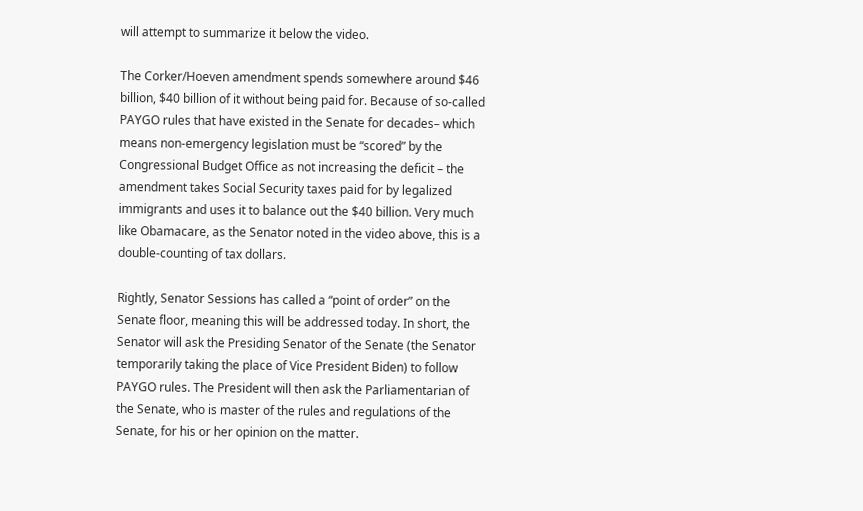will attempt to summarize it below the video.

The Corker/Hoeven amendment spends somewhere around $46 billion, $40 billion of it without being paid for. Because of so-called PAYGO rules that have existed in the Senate for decades– which means non-emergency legislation must be “scored” by the Congressional Budget Office as not increasing the deficit – the amendment takes Social Security taxes paid for by legalized immigrants and uses it to balance out the $40 billion. Very much like Obamacare, as the Senator noted in the video above, this is a double-counting of tax dollars.

Rightly, Senator Sessions has called a “point of order” on the Senate floor, meaning this will be addressed today. In short, the Senator will ask the Presiding Senator of the Senate (the Senator temporarily taking the place of Vice President Biden) to follow PAYGO rules. The President will then ask the Parliamentarian of the Senate, who is master of the rules and regulations of the Senate, for his or her opinion on the matter.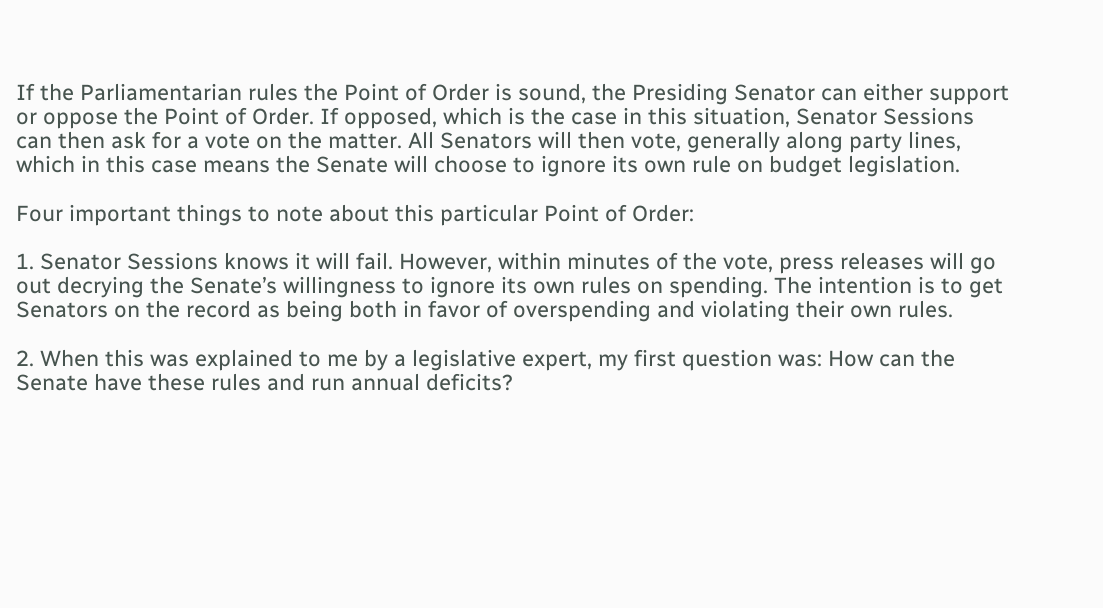If the Parliamentarian rules the Point of Order is sound, the Presiding Senator can either support or oppose the Point of Order. If opposed, which is the case in this situation, Senator Sessions can then ask for a vote on the matter. All Senators will then vote, generally along party lines, which in this case means the Senate will choose to ignore its own rule on budget legislation.

Four important things to note about this particular Point of Order:

1. Senator Sessions knows it will fail. However, within minutes of the vote, press releases will go out decrying the Senate’s willingness to ignore its own rules on spending. The intention is to get Senators on the record as being both in favor of overspending and violating their own rules.

2. When this was explained to me by a legislative expert, my first question was: How can the Senate have these rules and run annual deficits?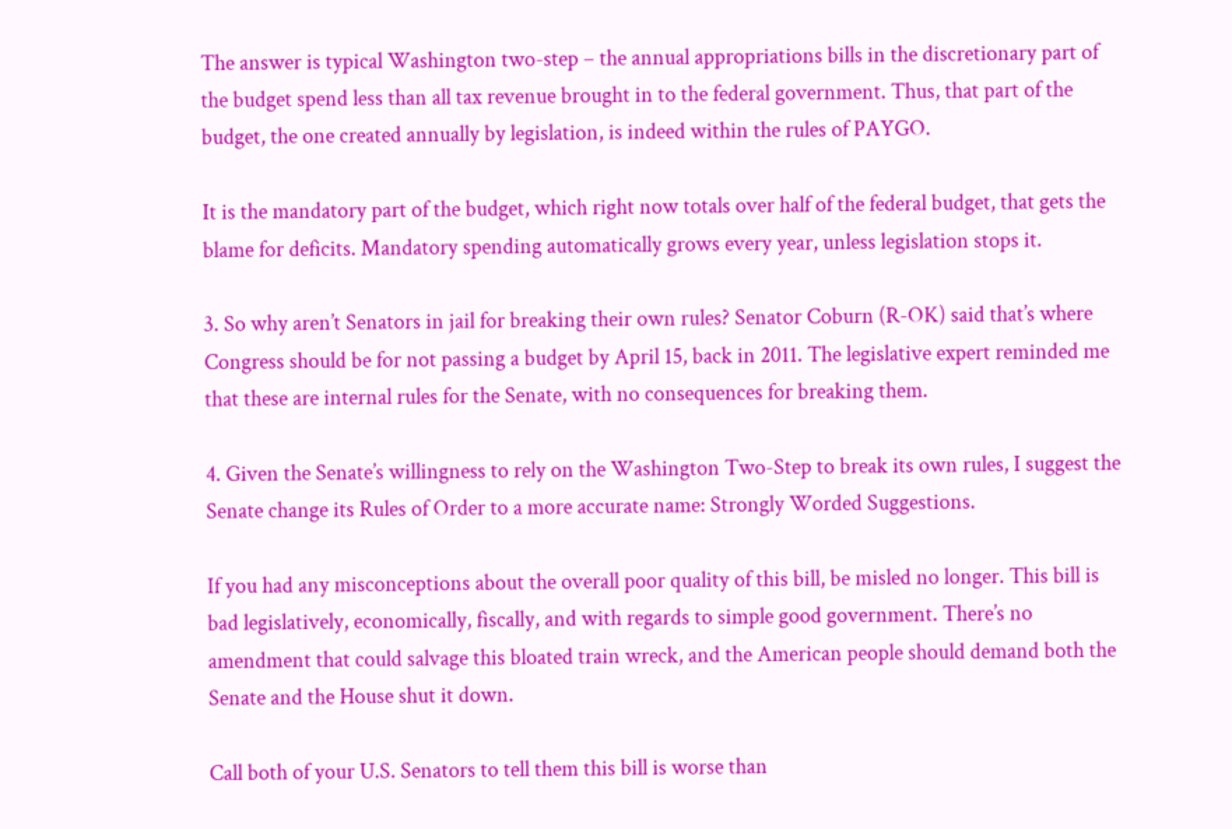The answer is typical Washington two-step – the annual appropriations bills in the discretionary part of the budget spend less than all tax revenue brought in to the federal government. Thus, that part of the budget, the one created annually by legislation, is indeed within the rules of PAYGO.

It is the mandatory part of the budget, which right now totals over half of the federal budget, that gets the blame for deficits. Mandatory spending automatically grows every year, unless legislation stops it.

3. So why aren’t Senators in jail for breaking their own rules? Senator Coburn (R-OK) said that’s where Congress should be for not passing a budget by April 15, back in 2011. The legislative expert reminded me that these are internal rules for the Senate, with no consequences for breaking them.

4. Given the Senate’s willingness to rely on the Washington Two-Step to break its own rules, I suggest the Senate change its Rules of Order to a more accurate name: Strongly Worded Suggestions.

If you had any misconceptions about the overall poor quality of this bill, be misled no longer. This bill is bad legislatively, economically, fiscally, and with regards to simple good government. There’s no amendment that could salvage this bloated train wreck, and the American people should demand both the Senate and the House shut it down.

Call both of your U.S. Senators to tell them this bill is worse than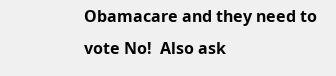Obamacare and they need to vote No!  Also ask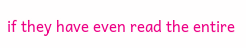if they have even read the entire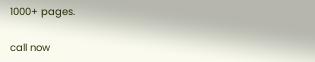1000+ pages.

call now